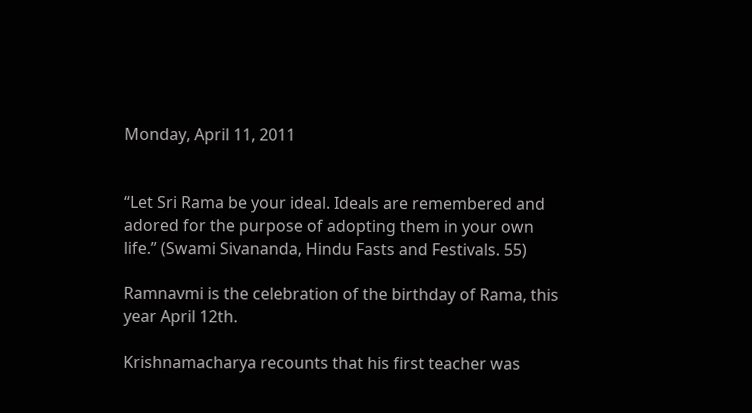Monday, April 11, 2011


“Let Sri Rama be your ideal. Ideals are remembered and adored for the purpose of adopting them in your own life.” (Swami Sivananda, Hindu Fasts and Festivals. 55)

Ramnavmi is the celebration of the birthday of Rama, this year April 12th.

Krishnamacharya recounts that his first teacher was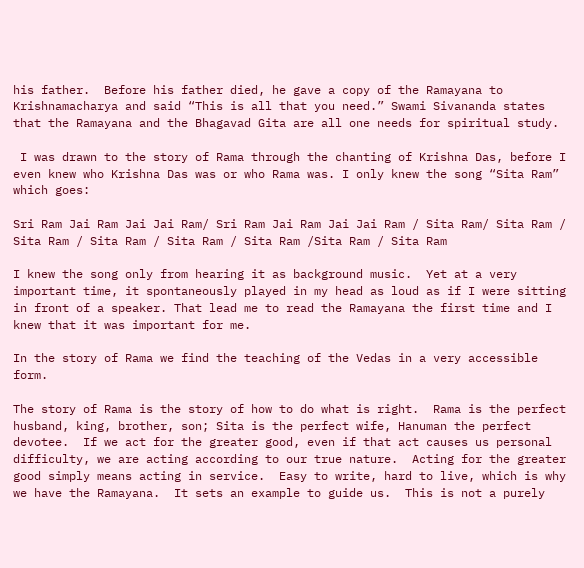his father.  Before his father died, he gave a copy of the Ramayana to Krishnamacharya and said “This is all that you need.” Swami Sivananda states that the Ramayana and the Bhagavad Gita are all one needs for spiritual study.

 I was drawn to the story of Rama through the chanting of Krishna Das, before I even knew who Krishna Das was or who Rama was. I only knew the song “Sita Ram” which goes:

Sri Ram Jai Ram Jai Jai Ram/ Sri Ram Jai Ram Jai Jai Ram / Sita Ram/ Sita Ram / Sita Ram / Sita Ram / Sita Ram / Sita Ram /Sita Ram / Sita Ram

I knew the song only from hearing it as background music.  Yet at a very important time, it spontaneously played in my head as loud as if I were sitting in front of a speaker. That lead me to read the Ramayana the first time and I  knew that it was important for me.

In the story of Rama we find the teaching of the Vedas in a very accessible form.

The story of Rama is the story of how to do what is right.  Rama is the perfect husband, king, brother, son; Sita is the perfect wife, Hanuman the perfect devotee.  If we act for the greater good, even if that act causes us personal difficulty, we are acting according to our true nature.  Acting for the greater good simply means acting in service.  Easy to write, hard to live, which is why we have the Ramayana.  It sets an example to guide us.  This is not a purely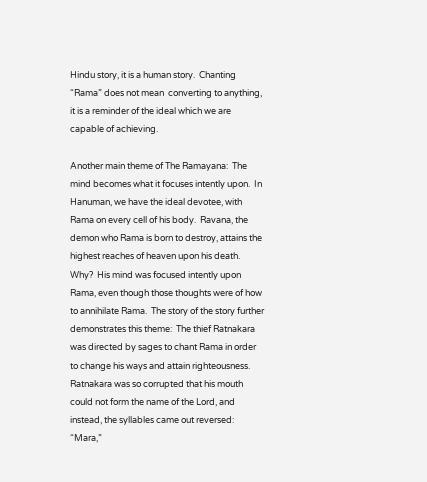Hindu story, it is a human story.  Chanting “Rama” does not mean  converting to anything, it is a reminder of the ideal which we are capable of achieving.

Another main theme of The Ramayana:  The mind becomes what it focuses intently upon.  In Hanuman, we have the ideal devotee, with Rama on every cell of his body.  Ravana, the demon who Rama is born to destroy, attains the highest reaches of heaven upon his death.  Why?  His mind was focused intently upon Rama, even though those thoughts were of how to annihilate Rama.  The story of the story further demonstrates this theme:  The thief Ratnakara was directed by sages to chant Rama in order to change his ways and attain righteousness.  Ratnakara was so corrupted that his mouth could not form the name of the Lord, and instead, the syllables came out reversed: “Mara,”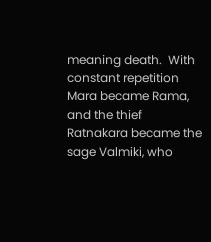meaning death.  With constant repetition Mara became Rama, and the thief Ratnakara became the sage Valmiki, who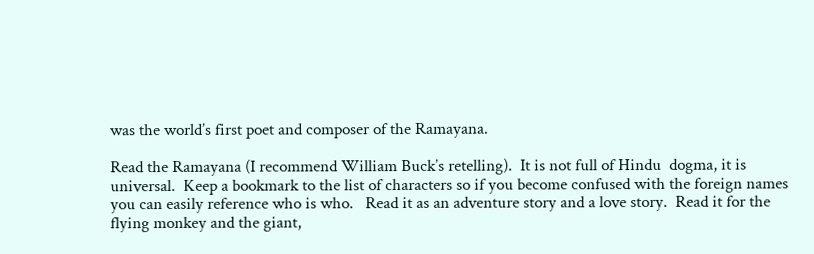was the world’s first poet and composer of the Ramayana.

Read the Ramayana (I recommend William Buck’s retelling).  It is not full of Hindu  dogma, it is universal.  Keep a bookmark to the list of characters so if you become confused with the foreign names you can easily reference who is who.   Read it as an adventure story and a love story.  Read it for the flying monkey and the giant,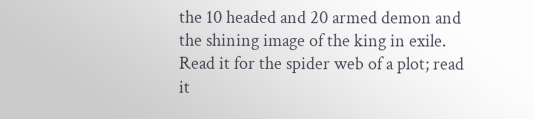the 10 headed and 20 armed demon and the shining image of the king in exile.  Read it for the spider web of a plot; read it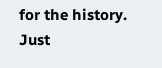for the history.  Just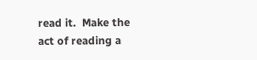read it.  Make the act of reading a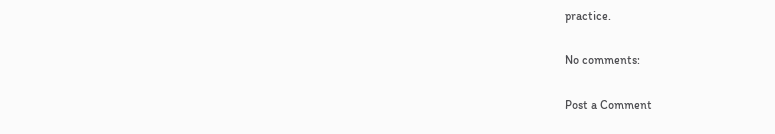practice.

No comments:

Post a Comment